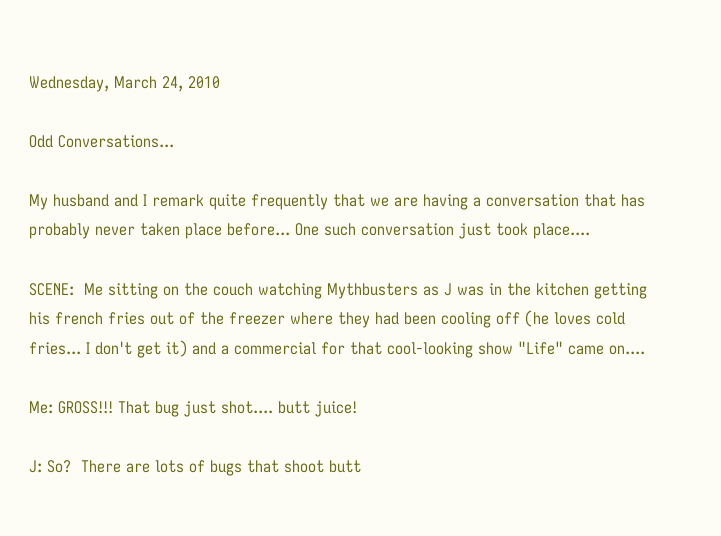Wednesday, March 24, 2010

Odd Conversations...

My husband and I remark quite frequently that we are having a conversation that has probably never taken place before... One such conversation just took place....

SCENE:  Me sitting on the couch watching Mythbusters as J was in the kitchen getting his french fries out of the freezer where they had been cooling off (he loves cold fries... I don't get it) and a commercial for that cool-looking show "Life" came on....

Me: GROSS!!! That bug just shot.... butt juice!

J: So?  There are lots of bugs that shoot butt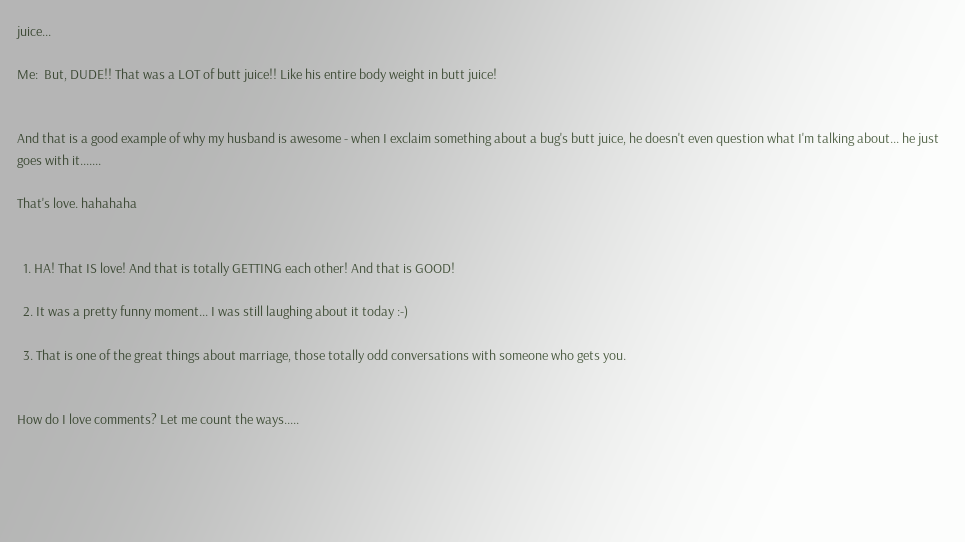juice...

Me:  But, DUDE!! That was a LOT of butt juice!! Like his entire body weight in butt juice!


And that is a good example of why my husband is awesome - when I exclaim something about a bug's butt juice, he doesn't even question what I'm talking about... he just goes with it.......

That's love. hahahaha


  1. HA! That IS love! And that is totally GETTING each other! And that is GOOD!

  2. It was a pretty funny moment... I was still laughing about it today :-)

  3. That is one of the great things about marriage, those totally odd conversations with someone who gets you.


How do I love comments? Let me count the ways.....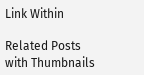Link Within

Related Posts with Thumbnails